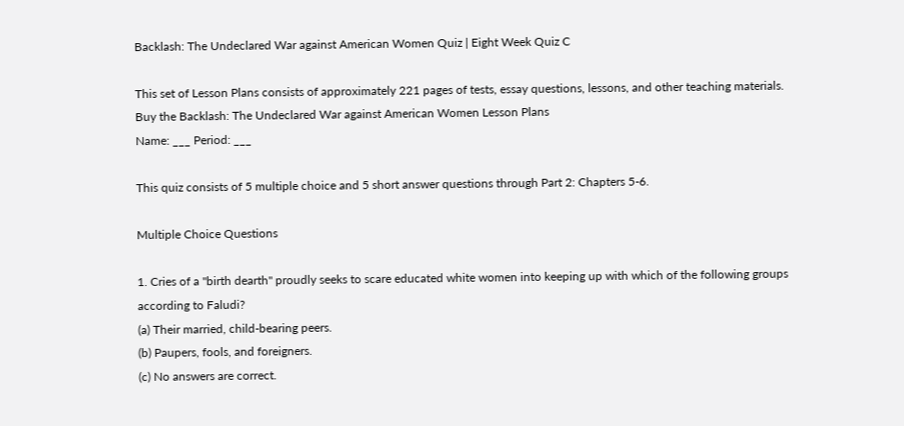Backlash: The Undeclared War against American Women Quiz | Eight Week Quiz C

This set of Lesson Plans consists of approximately 221 pages of tests, essay questions, lessons, and other teaching materials.
Buy the Backlash: The Undeclared War against American Women Lesson Plans
Name: ___ Period: ___

This quiz consists of 5 multiple choice and 5 short answer questions through Part 2: Chapters 5-6.

Multiple Choice Questions

1. Cries of a "birth dearth" proudly seeks to scare educated white women into keeping up with which of the following groups according to Faludi?
(a) Their married, child-bearing peers.
(b) Paupers, fools, and foreigners.
(c) No answers are correct.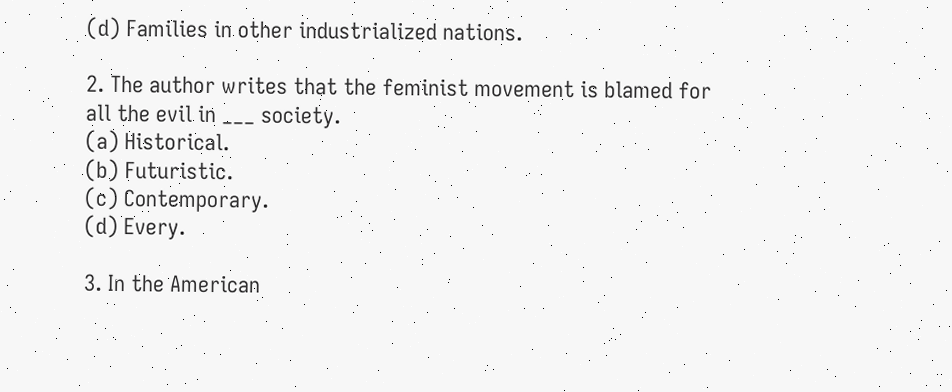(d) Families in other industrialized nations.

2. The author writes that the feminist movement is blamed for all the evil in ___ society.
(a) Historical.
(b) Futuristic.
(c) Contemporary.
(d) Every.

3. In the American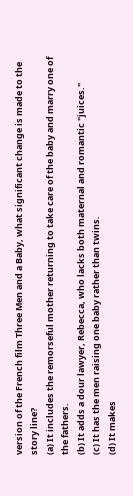version of the French film Three Men and a Baby, what significant change is made to the story line?
(a) It includes the remorseful mother returning to take care of the baby and marry one of the fathers.
(b) It adds a dour lawyer, Rebecca, who lacks both maternal and romantic "juices."
(c) It has the men raising one baby rather than twins.
(d) It makes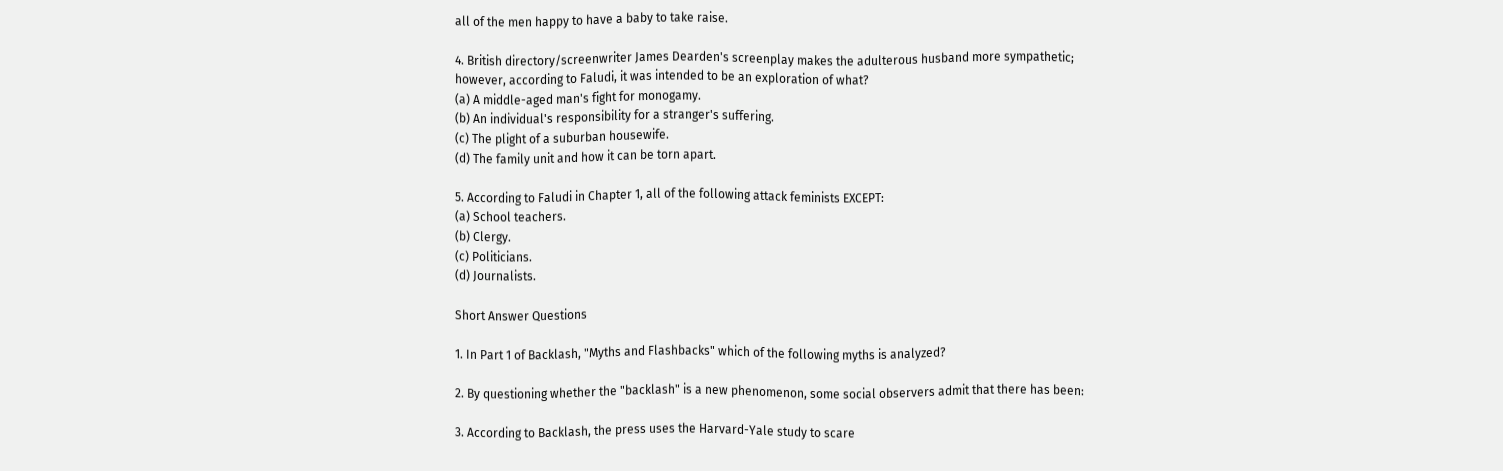all of the men happy to have a baby to take raise.

4. British directory/screenwriter James Dearden's screenplay makes the adulterous husband more sympathetic; however, according to Faludi, it was intended to be an exploration of what?
(a) A middle-aged man's fight for monogamy.
(b) An individual's responsibility for a stranger's suffering.
(c) The plight of a suburban housewife.
(d) The family unit and how it can be torn apart.

5. According to Faludi in Chapter 1, all of the following attack feminists EXCEPT:
(a) School teachers.
(b) Clergy.
(c) Politicians.
(d) Journalists.

Short Answer Questions

1. In Part 1 of Backlash, "Myths and Flashbacks" which of the following myths is analyzed?

2. By questioning whether the "backlash" is a new phenomenon, some social observers admit that there has been:

3. According to Backlash, the press uses the Harvard-Yale study to scare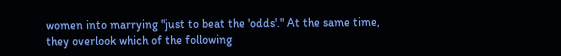women into marrying "just to beat the 'odds'." At the same time, they overlook which of the following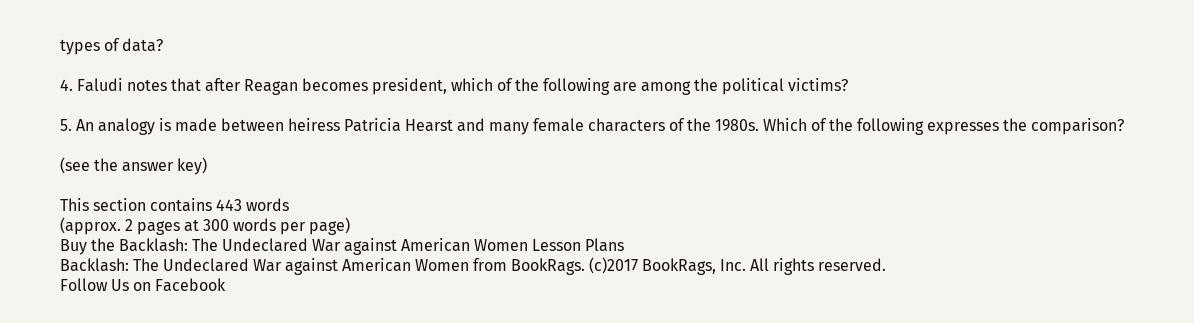types of data?

4. Faludi notes that after Reagan becomes president, which of the following are among the political victims?

5. An analogy is made between heiress Patricia Hearst and many female characters of the 1980s. Which of the following expresses the comparison?

(see the answer key)

This section contains 443 words
(approx. 2 pages at 300 words per page)
Buy the Backlash: The Undeclared War against American Women Lesson Plans
Backlash: The Undeclared War against American Women from BookRags. (c)2017 BookRags, Inc. All rights reserved.
Follow Us on Facebook